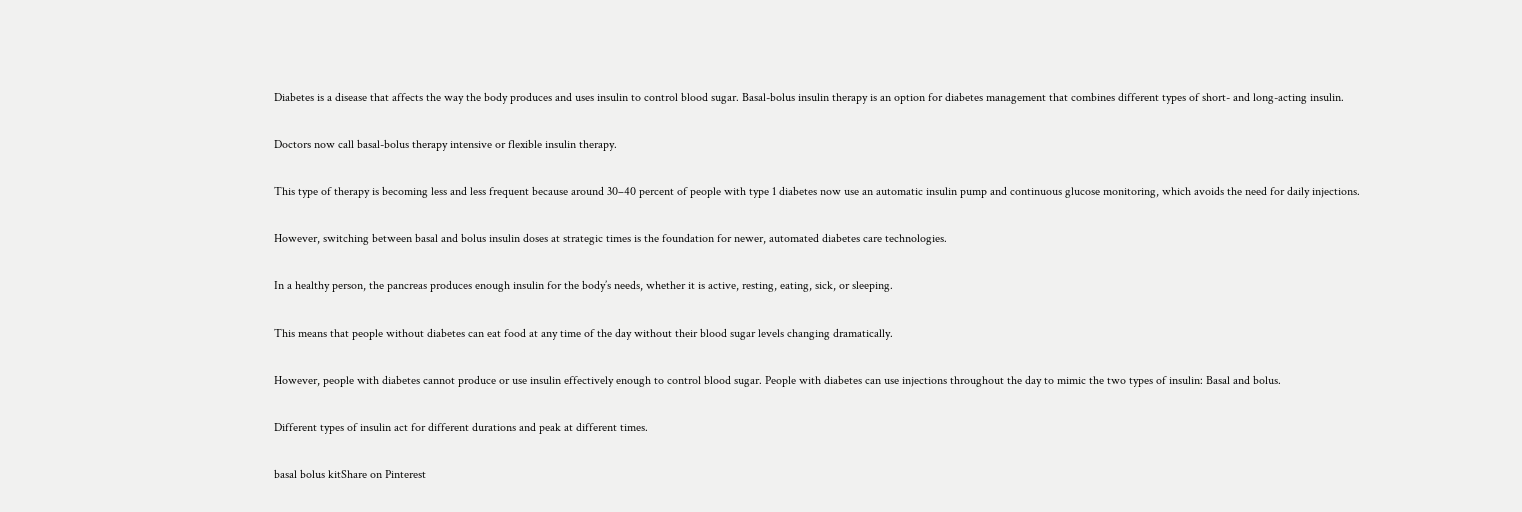Diabetes is a disease that affects the way the body produces and uses insulin to control blood sugar. Basal-bolus insulin therapy is an option for diabetes management that combines different types of short- and long-acting insulin.

Doctors now call basal-bolus therapy intensive or flexible insulin therapy.

This type of therapy is becoming less and less frequent because around 30–40 percent of people with type 1 diabetes now use an automatic insulin pump and continuous glucose monitoring, which avoids the need for daily injections.

However, switching between basal and bolus insulin doses at strategic times is the foundation for newer, automated diabetes care technologies.

In a healthy person, the pancreas produces enough insulin for the body’s needs, whether it is active, resting, eating, sick, or sleeping.

This means that people without diabetes can eat food at any time of the day without their blood sugar levels changing dramatically.

However, people with diabetes cannot produce or use insulin effectively enough to control blood sugar. People with diabetes can use injections throughout the day to mimic the two types of insulin: Basal and bolus.

Different types of insulin act for different durations and peak at different times.

basal bolus kitShare on Pinterest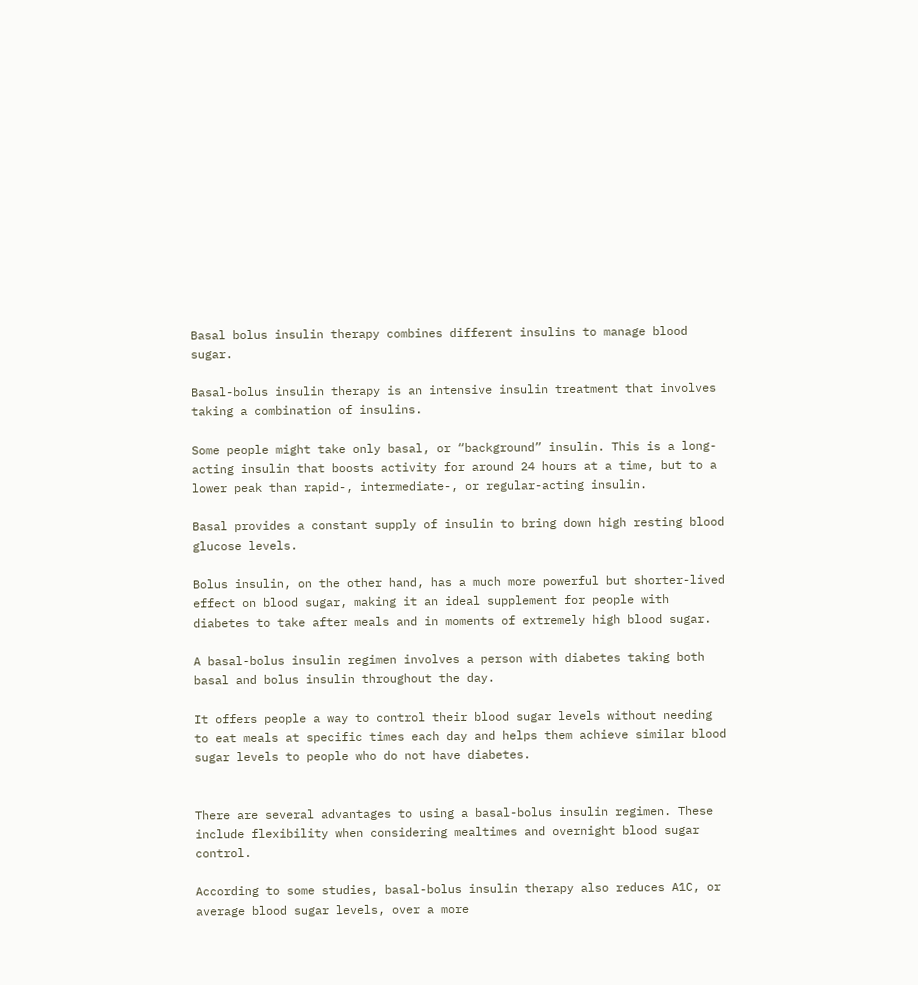Basal bolus insulin therapy combines different insulins to manage blood sugar.

Basal-bolus insulin therapy is an intensive insulin treatment that involves taking a combination of insulins.

Some people might take only basal, or “background” insulin. This is a long-acting insulin that boosts activity for around 24 hours at a time, but to a lower peak than rapid-, intermediate-, or regular-acting insulin.

Basal provides a constant supply of insulin to bring down high resting blood glucose levels.

Bolus insulin, on the other hand, has a much more powerful but shorter-lived effect on blood sugar, making it an ideal supplement for people with diabetes to take after meals and in moments of extremely high blood sugar.

A basal-bolus insulin regimen involves a person with diabetes taking both basal and bolus insulin throughout the day.

It offers people a way to control their blood sugar levels without needing to eat meals at specific times each day and helps them achieve similar blood sugar levels to people who do not have diabetes.


There are several advantages to using a basal-bolus insulin regimen. These include flexibility when considering mealtimes and overnight blood sugar control.

According to some studies, basal-bolus insulin therapy also reduces A1C, or average blood sugar levels, over a more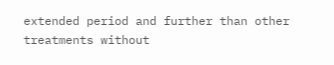extended period and further than other treatments without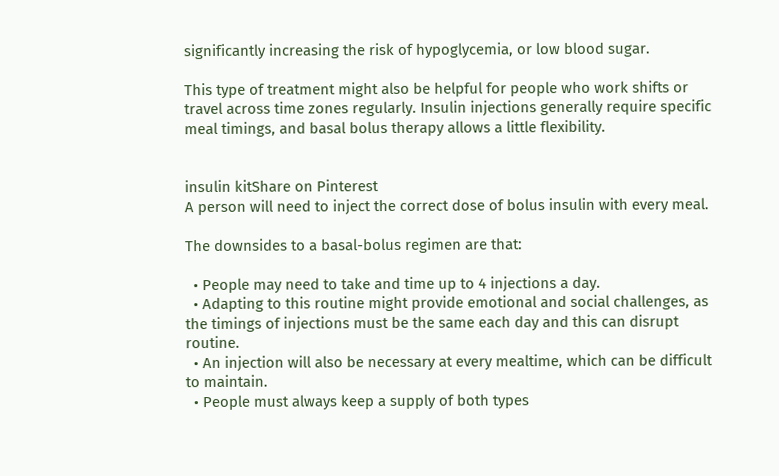significantly increasing the risk of hypoglycemia, or low blood sugar.

This type of treatment might also be helpful for people who work shifts or travel across time zones regularly. Insulin injections generally require specific meal timings, and basal bolus therapy allows a little flexibility.


insulin kitShare on Pinterest
A person will need to inject the correct dose of bolus insulin with every meal.

The downsides to a basal-bolus regimen are that:

  • People may need to take and time up to 4 injections a day.
  • Adapting to this routine might provide emotional and social challenges, as the timings of injections must be the same each day and this can disrupt routine.
  • An injection will also be necessary at every mealtime, which can be difficult to maintain.
  • People must always keep a supply of both types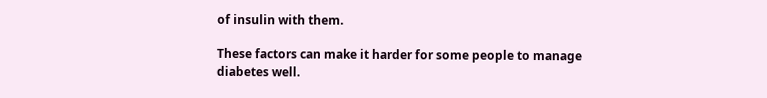of insulin with them.

These factors can make it harder for some people to manage diabetes well.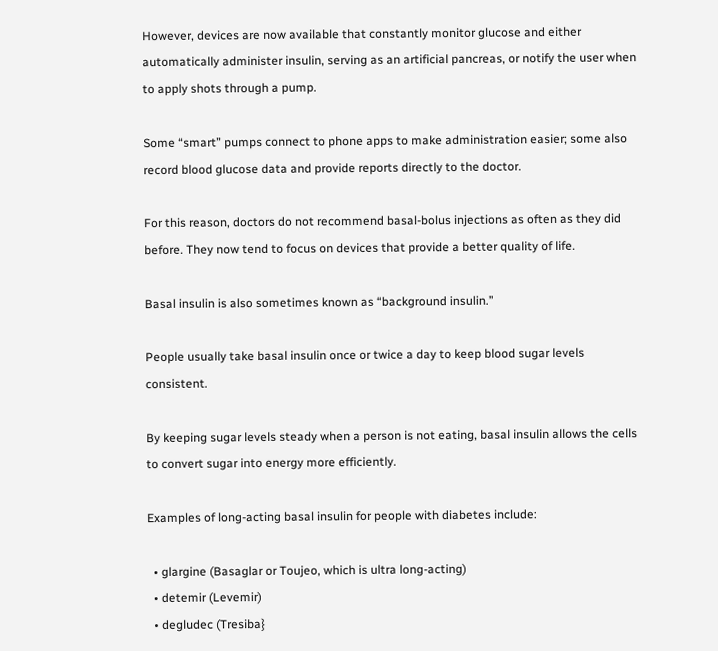However, devices are now available that constantly monitor glucose and either automatically administer insulin, serving as an artificial pancreas, or notify the user when to apply shots through a pump.

Some “smart” pumps connect to phone apps to make administration easier; some also record blood glucose data and provide reports directly to the doctor.

For this reason, doctors do not recommend basal-bolus injections as often as they did before. They now tend to focus on devices that provide a better quality of life.

Basal insulin is also sometimes known as “background insulin.”

People usually take basal insulin once or twice a day to keep blood sugar levels consistent.

By keeping sugar levels steady when a person is not eating, basal insulin allows the cells to convert sugar into energy more efficiently.

Examples of long-acting basal insulin for people with diabetes include:

  • glargine (Basaglar or Toujeo, which is ultra long-acting)
  • detemir (Levemir)
  • degludec (Tresiba}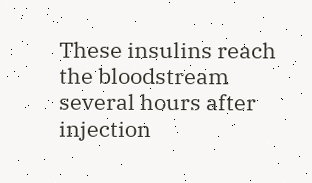These insulins reach the bloodstream several hours after injection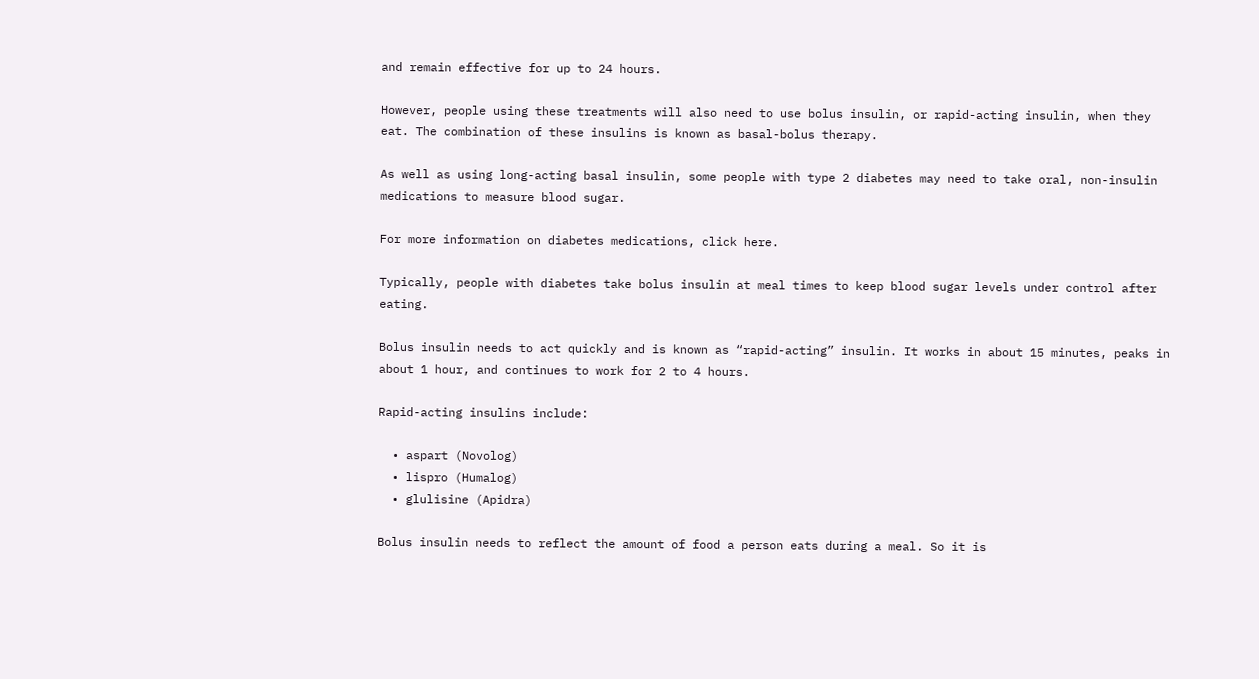and remain effective for up to 24 hours.

However, people using these treatments will also need to use bolus insulin, or rapid-acting insulin, when they eat. The combination of these insulins is known as basal-bolus therapy.

As well as using long-acting basal insulin, some people with type 2 diabetes may need to take oral, non-insulin medications to measure blood sugar.

For more information on diabetes medications, click here.

Typically, people with diabetes take bolus insulin at meal times to keep blood sugar levels under control after eating.

Bolus insulin needs to act quickly and is known as “rapid-acting” insulin. It works in about 15 minutes, peaks in about 1 hour, and continues to work for 2 to 4 hours.

Rapid-acting insulins include:

  • aspart (Novolog)
  • lispro (Humalog)
  • glulisine (Apidra)

Bolus insulin needs to reflect the amount of food a person eats during a meal. So it is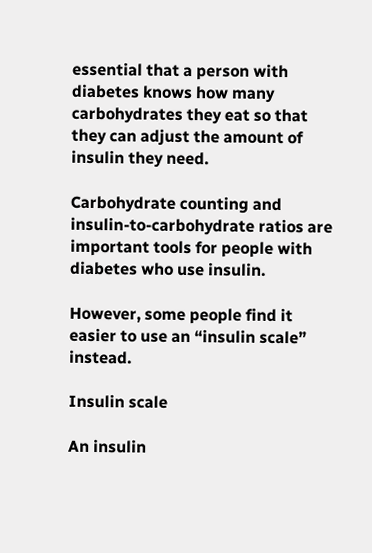essential that a person with diabetes knows how many carbohydrates they eat so that they can adjust the amount of insulin they need.

Carbohydrate counting and insulin-to-carbohydrate ratios are important tools for people with diabetes who use insulin.

However, some people find it easier to use an “insulin scale” instead.

Insulin scale

An insulin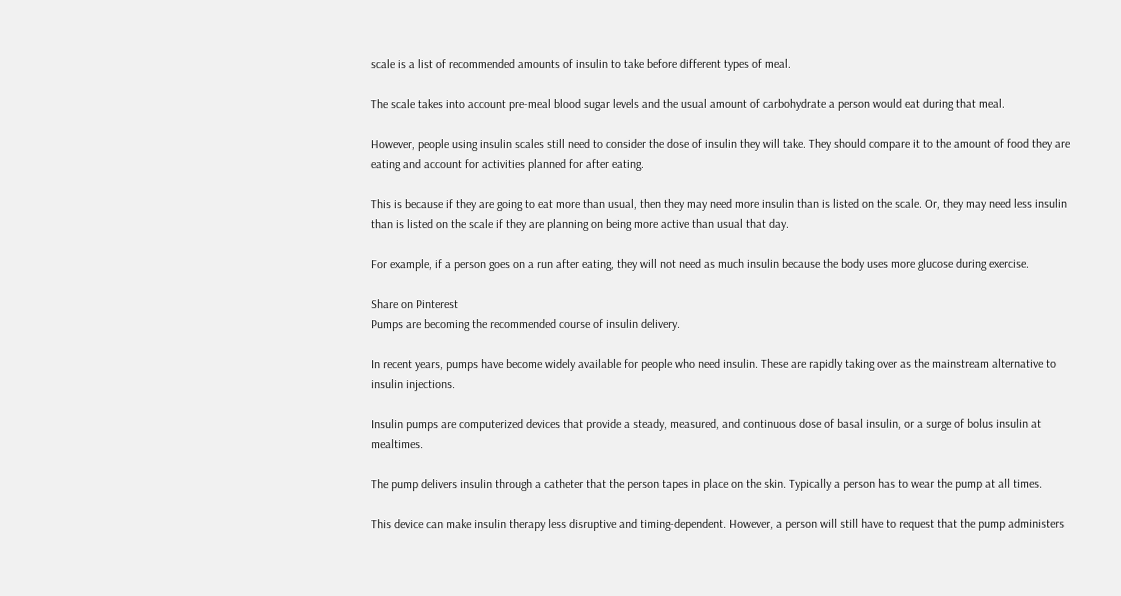scale is a list of recommended amounts of insulin to take before different types of meal.

The scale takes into account pre-meal blood sugar levels and the usual amount of carbohydrate a person would eat during that meal.

However, people using insulin scales still need to consider the dose of insulin they will take. They should compare it to the amount of food they are eating and account for activities planned for after eating.

This is because if they are going to eat more than usual, then they may need more insulin than is listed on the scale. Or, they may need less insulin than is listed on the scale if they are planning on being more active than usual that day.

For example, if a person goes on a run after eating, they will not need as much insulin because the body uses more glucose during exercise.

Share on Pinterest
Pumps are becoming the recommended course of insulin delivery.

In recent years, pumps have become widely available for people who need insulin. These are rapidly taking over as the mainstream alternative to insulin injections.

Insulin pumps are computerized devices that provide a steady, measured, and continuous dose of basal insulin, or a surge of bolus insulin at mealtimes.

The pump delivers insulin through a catheter that the person tapes in place on the skin. Typically a person has to wear the pump at all times.

This device can make insulin therapy less disruptive and timing-dependent. However, a person will still have to request that the pump administers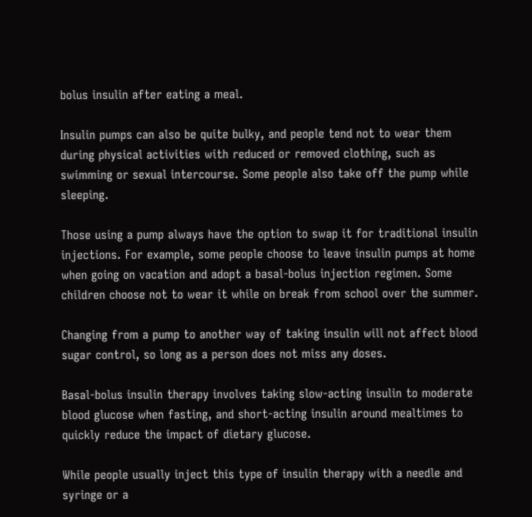bolus insulin after eating a meal.

Insulin pumps can also be quite bulky, and people tend not to wear them during physical activities with reduced or removed clothing, such as swimming or sexual intercourse. Some people also take off the pump while sleeping.

Those using a pump always have the option to swap it for traditional insulin injections. For example, some people choose to leave insulin pumps at home when going on vacation and adopt a basal-bolus injection regimen. Some children choose not to wear it while on break from school over the summer.

Changing from a pump to another way of taking insulin will not affect blood sugar control, so long as a person does not miss any doses.

Basal-bolus insulin therapy involves taking slow-acting insulin to moderate blood glucose when fasting, and short-acting insulin around mealtimes to quickly reduce the impact of dietary glucose.

While people usually inject this type of insulin therapy with a needle and syringe or a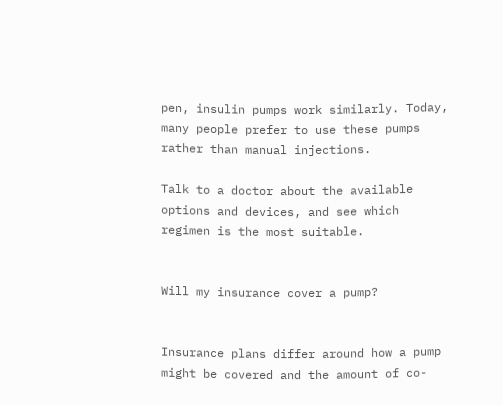pen, insulin pumps work similarly. Today, many people prefer to use these pumps rather than manual injections.

Talk to a doctor about the available options and devices, and see which regimen is the most suitable.


Will my insurance cover a pump?


Insurance plans differ around how a pump might be covered and the amount of co-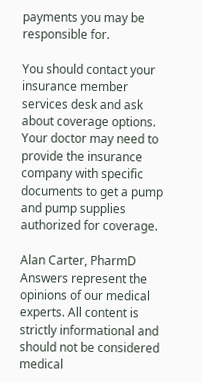payments you may be responsible for.

You should contact your insurance member services desk and ask about coverage options. Your doctor may need to provide the insurance company with specific documents to get a pump and pump supplies authorized for coverage.

Alan Carter, PharmD Answers represent the opinions of our medical experts. All content is strictly informational and should not be considered medical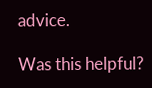advice.

Was this helpful?